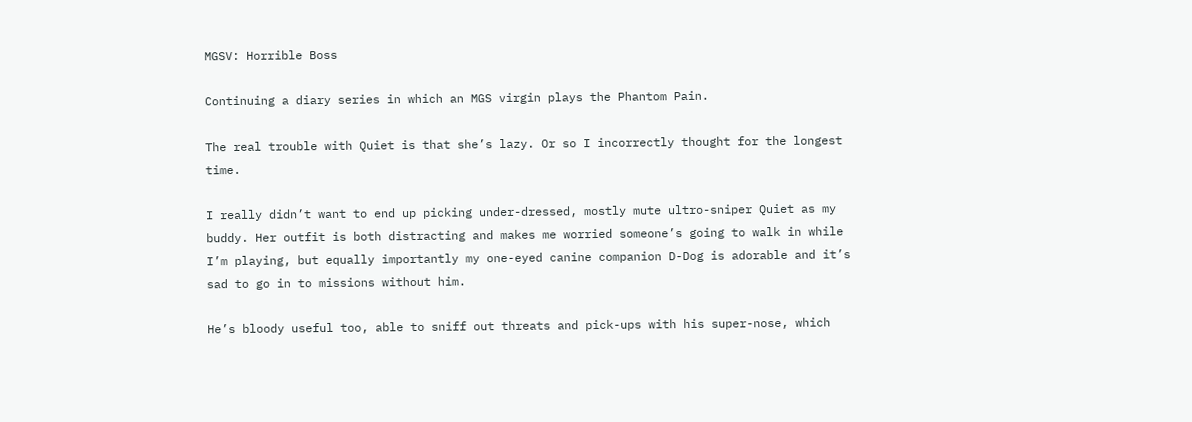MGSV: Horrible Boss

Continuing a diary series in which an MGS virgin plays the Phantom Pain.

The real trouble with Quiet is that she’s lazy. Or so I incorrectly thought for the longest time.

I really didn’t want to end up picking under-dressed, mostly mute ultro-sniper Quiet as my buddy. Her outfit is both distracting and makes me worried someone’s going to walk in while I’m playing, but equally importantly my one-eyed canine companion D-Dog is adorable and it’s sad to go in to missions without him.

He’s bloody useful too, able to sniff out threats and pick-ups with his super-nose, which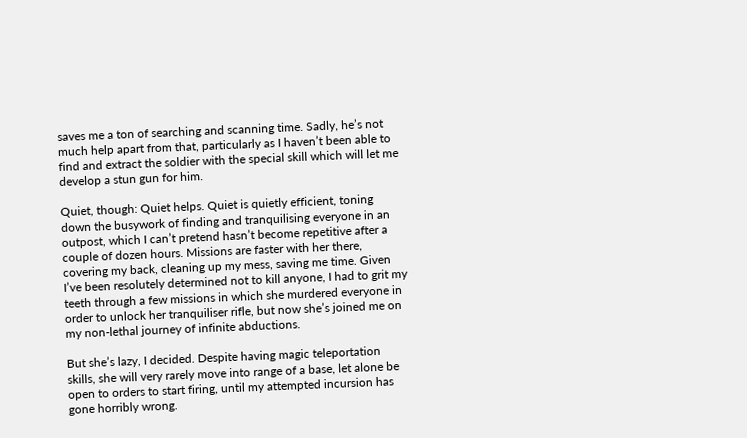saves me a ton of searching and scanning time. Sadly, he’s not much help apart from that, particularly as I haven’t been able to find and extract the soldier with the special skill which will let me develop a stun gun for him.

Quiet, though: Quiet helps. Quiet is quietly efficient, toning down the busywork of finding and tranquilising everyone in an outpost, which I can’t pretend hasn’t become repetitive after a couple of dozen hours. Missions are faster with her there, covering my back, cleaning up my mess, saving me time. Given I’ve been resolutely determined not to kill anyone, I had to grit my teeth through a few missions in which she murdered everyone in order to unlock her tranquiliser rifle, but now she’s joined me on my non-lethal journey of infinite abductions.

But she’s lazy, I decided. Despite having magic teleportation skills, she will very rarely move into range of a base, let alone be open to orders to start firing, until my attempted incursion has gone horribly wrong.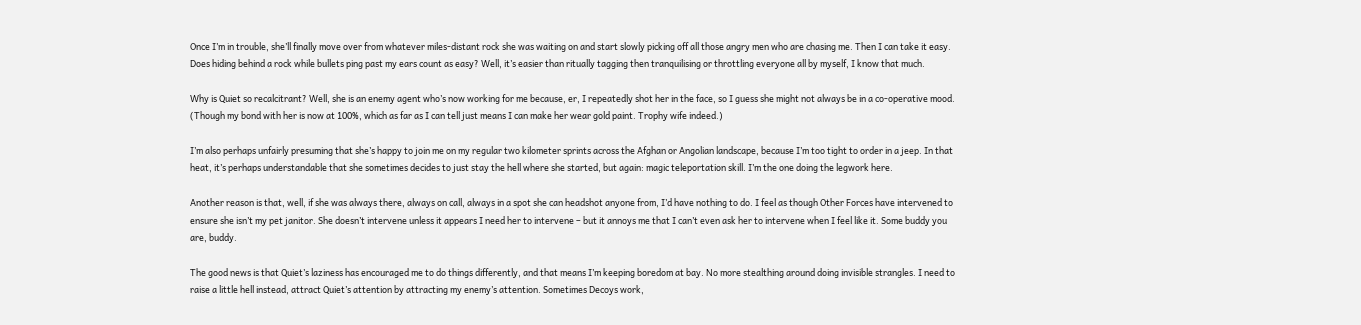Once I’m in trouble, she’ll finally move over from whatever miles-distant rock she was waiting on and start slowly picking off all those angry men who are chasing me. Then I can take it easy. Does hiding behind a rock while bullets ping past my ears count as easy? Well, it’s easier than ritually tagging then tranquilising or throttling everyone all by myself, I know that much.

Why is Quiet so recalcitrant? Well, she is an enemy agent who’s now working for me because, er, I repeatedly shot her in the face, so I guess she might not always be in a co-operative mood. (Though my bond with her is now at 100%, which as far as I can tell just means I can make her wear gold paint. Trophy wife indeed.)

I’m also perhaps unfairly presuming that she’s happy to join me on my regular two kilometer sprints across the Afghan or Angolian landscape, because I’m too tight to order in a jeep. In that heat, it’s perhaps understandable that she sometimes decides to just stay the hell where she started, but again: magic teleportation skill. I’m the one doing the legwork here.

Another reason is that, well, if she was always there, always on call, always in a spot she can headshot anyone from, I’d have nothing to do. I feel as though Other Forces have intervened to ensure she isn’t my pet janitor. She doesn’t intervene unless it appears I need her to intervene – but it annoys me that I can’t even ask her to intervene when I feel like it. Some buddy you are, buddy.

The good news is that Quiet’s laziness has encouraged me to do things differently, and that means I’m keeping boredom at bay. No more stealthing around doing invisible strangles. I need to raise a little hell instead, attract Quiet’s attention by attracting my enemy’s attention. Sometimes Decoys work,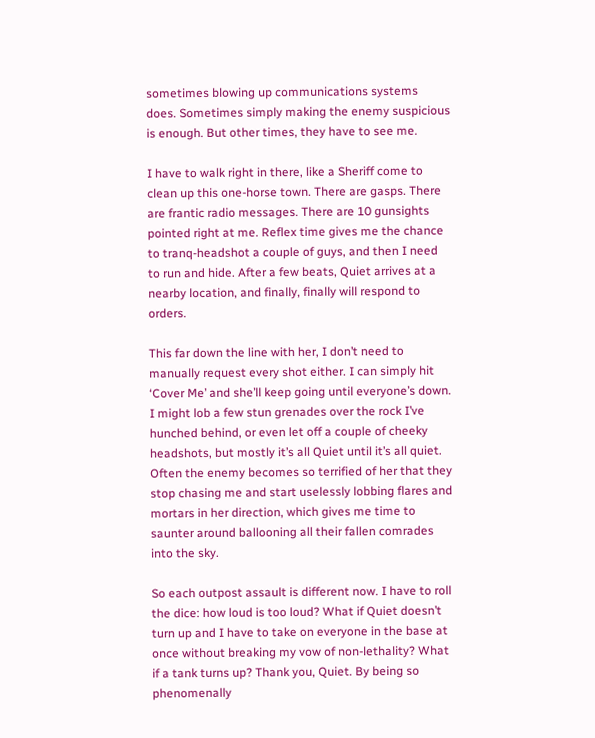sometimes blowing up communications systems does. Sometimes simply making the enemy suspicious is enough. But other times, they have to see me.

I have to walk right in there, like a Sheriff come to clean up this one-horse town. There are gasps. There are frantic radio messages. There are 10 gunsights pointed right at me. Reflex time gives me the chance to tranq-headshot a couple of guys, and then I need to run and hide. After a few beats, Quiet arrives at a nearby location, and finally, finally will respond to orders.

This far down the line with her, I don’t need to manually request every shot either. I can simply hit ‘Cover Me’ and she’ll keep going until everyone’s down. I might lob a few stun grenades over the rock I’ve hunched behind, or even let off a couple of cheeky headshots, but mostly it’s all Quiet until it’s all quiet. Often the enemy becomes so terrified of her that they stop chasing me and start uselessly lobbing flares and mortars in her direction, which gives me time to saunter around ballooning all their fallen comrades into the sky.

So each outpost assault is different now. I have to roll the dice: how loud is too loud? What if Quiet doesn’t turn up and I have to take on everyone in the base at once without breaking my vow of non-lethality? What if a tank turns up? Thank you, Quiet. By being so phenomenally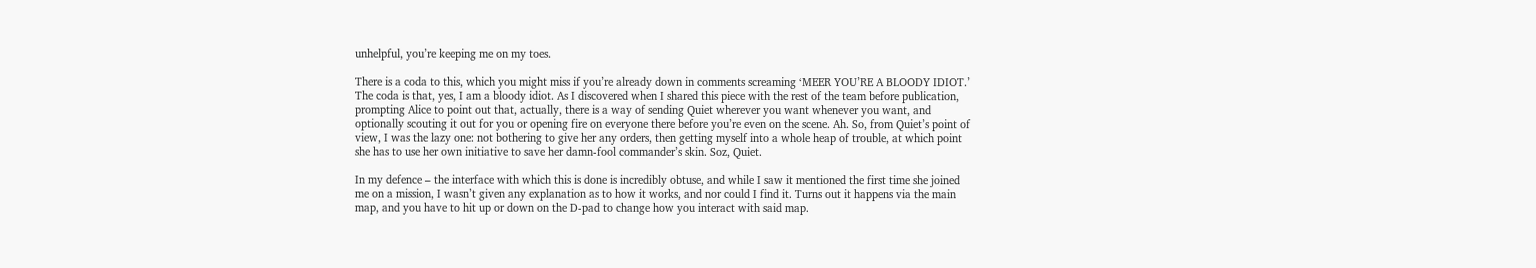unhelpful, you’re keeping me on my toes.

There is a coda to this, which you might miss if you’re already down in comments screaming ‘MEER YOU’RE A BLOODY IDIOT.’ The coda is that, yes, I am a bloody idiot. As I discovered when I shared this piece with the rest of the team before publication, prompting Alice to point out that, actually, there is a way of sending Quiet wherever you want whenever you want, and optionally scouting it out for you or opening fire on everyone there before you’re even on the scene. Ah. So, from Quiet’s point of view, I was the lazy one: not bothering to give her any orders, then getting myself into a whole heap of trouble, at which point she has to use her own initiative to save her damn-fool commander’s skin. Soz, Quiet.

In my defence – the interface with which this is done is incredibly obtuse, and while I saw it mentioned the first time she joined me on a mission, I wasn’t given any explanation as to how it works, and nor could I find it. Turns out it happens via the main map, and you have to hit up or down on the D-pad to change how you interact with said map.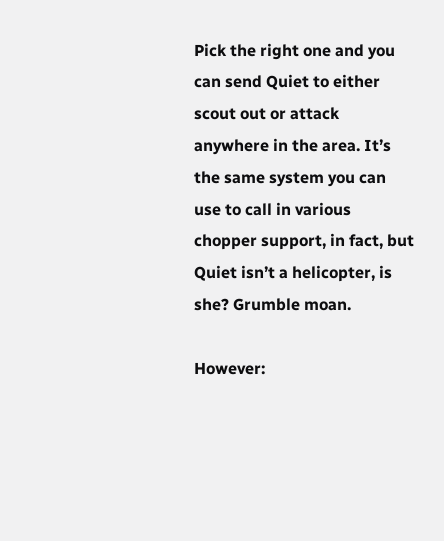Pick the right one and you can send Quiet to either scout out or attack anywhere in the area. It’s the same system you can use to call in various chopper support, in fact, but Quiet isn’t a helicopter, is she? Grumble moan.

However: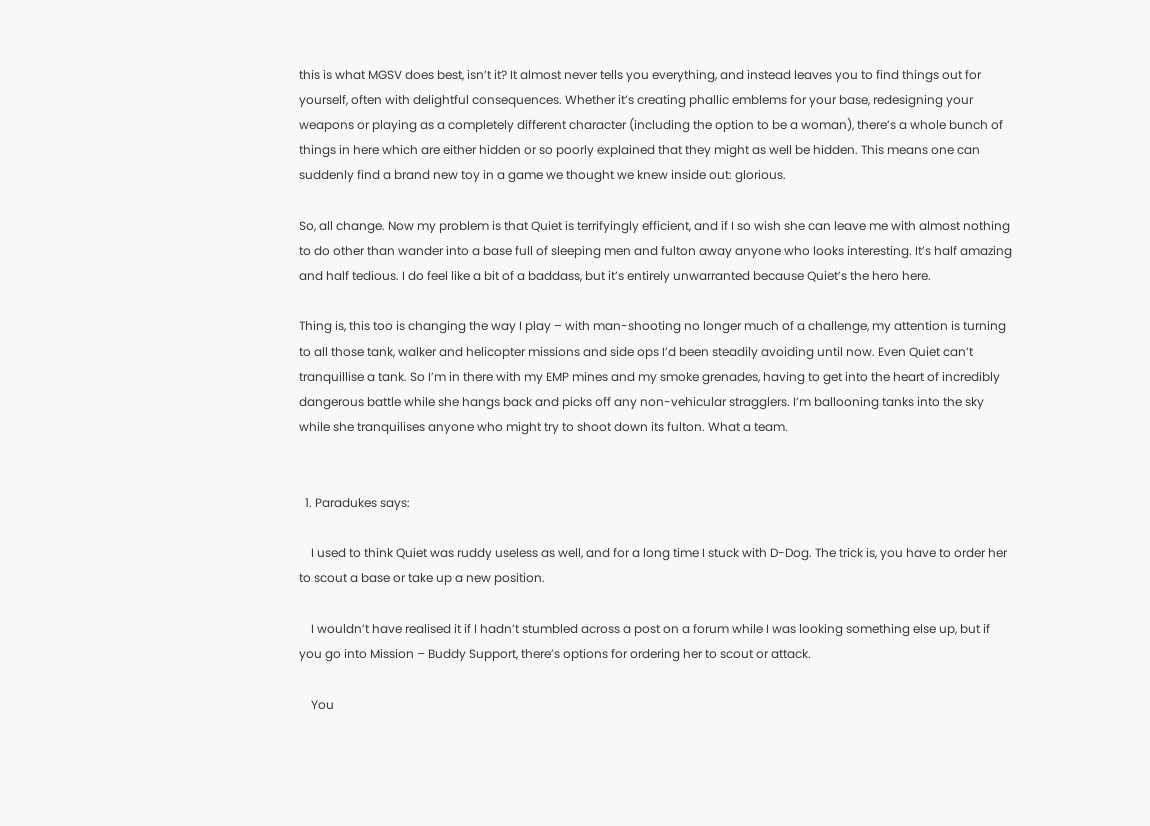this is what MGSV does best, isn’t it? It almost never tells you everything, and instead leaves you to find things out for yourself, often with delightful consequences. Whether it’s creating phallic emblems for your base, redesigning your weapons or playing as a completely different character (including the option to be a woman), there’s a whole bunch of things in here which are either hidden or so poorly explained that they might as well be hidden. This means one can suddenly find a brand new toy in a game we thought we knew inside out: glorious.

So, all change. Now my problem is that Quiet is terrifyingly efficient, and if I so wish she can leave me with almost nothing to do other than wander into a base full of sleeping men and fulton away anyone who looks interesting. It’s half amazing and half tedious. I do feel like a bit of a baddass, but it’s entirely unwarranted because Quiet’s the hero here.

Thing is, this too is changing the way I play – with man-shooting no longer much of a challenge, my attention is turning to all those tank, walker and helicopter missions and side ops I’d been steadily avoiding until now. Even Quiet can’t tranquillise a tank. So I’m in there with my EMP mines and my smoke grenades, having to get into the heart of incredibly dangerous battle while she hangs back and picks off any non-vehicular stragglers. I’m ballooning tanks into the sky while she tranquilises anyone who might try to shoot down its fulton. What a team.


  1. Paradukes says:

    I used to think Quiet was ruddy useless as well, and for a long time I stuck with D-Dog. The trick is, you have to order her to scout a base or take up a new position.

    I wouldn’t have realised it if I hadn’t stumbled across a post on a forum while I was looking something else up, but if you go into Mission – Buddy Support, there’s options for ordering her to scout or attack.

    You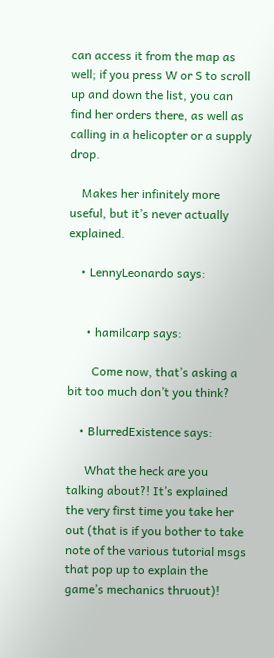can access it from the map as well; if you press W or S to scroll up and down the list, you can find her orders there, as well as calling in a helicopter or a supply drop.

    Makes her infinitely more useful, but it’s never actually explained.

    • LennyLeonardo says:


      • hamilcarp says:

        Come now, that’s asking a bit too much don’t you think?

    • BlurredExistence says:

      What the heck are you talking about?! It’s explained the very first time you take her out (that is if you bother to take note of the various tutorial msgs that pop up to explain the game’s mechanics thruout)!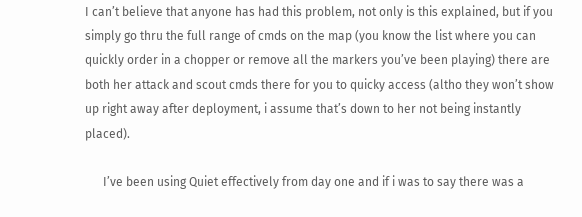I can’t believe that anyone has had this problem, not only is this explained, but if you simply go thru the full range of cmds on the map (you know the list where you can quickly order in a chopper or remove all the markers you’ve been playing) there are both her attack and scout cmds there for you to quicky access (altho they won’t show up right away after deployment, i assume that’s down to her not being instantly placed).

      I’ve been using Quiet effectively from day one and if i was to say there was a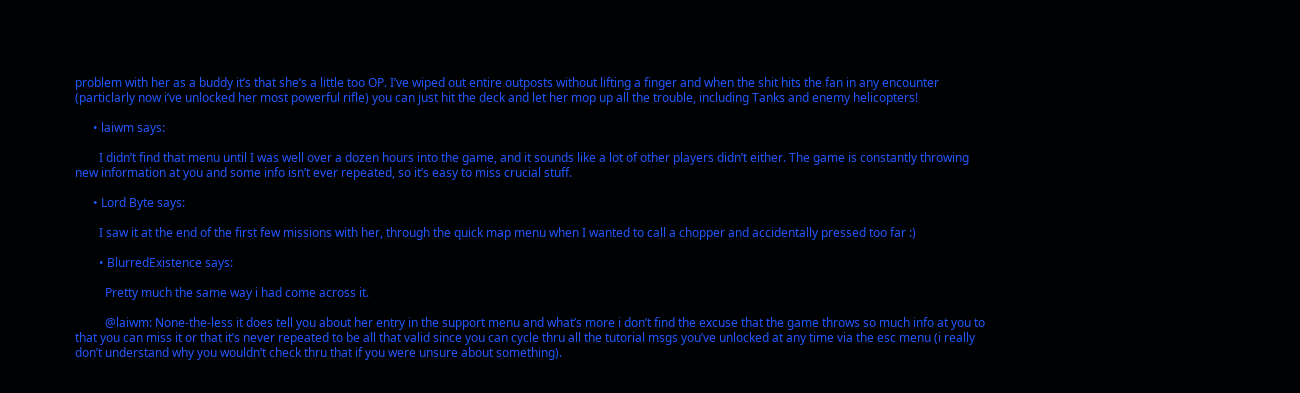problem with her as a buddy it’s that she’s a little too OP. I’ve wiped out entire outposts without lifting a finger and when the shit hits the fan in any encounter (particlarly now i’ve unlocked her most powerful rifle) you can just hit the deck and let her mop up all the trouble, including Tanks and enemy helicopters!

      • laiwm says:

        I didn’t find that menu until I was well over a dozen hours into the game, and it sounds like a lot of other players didn’t either. The game is constantly throwing new information at you and some info isn’t ever repeated, so it’s easy to miss crucial stuff.

      • Lord Byte says:

        I saw it at the end of the first few missions with her, through the quick map menu when I wanted to call a chopper and accidentally pressed too far :)

        • BlurredExistence says:

          Pretty much the same way i had come across it.

          @laiwm: None-the-less it does tell you about her entry in the support menu and what’s more i don’t find the excuse that the game throws so much info at you to that you can miss it or that it’s never repeated to be all that valid since you can cycle thru all the tutorial msgs you’ve unlocked at any time via the esc menu (i really don’t understand why you wouldn’t check thru that if you were unsure about something).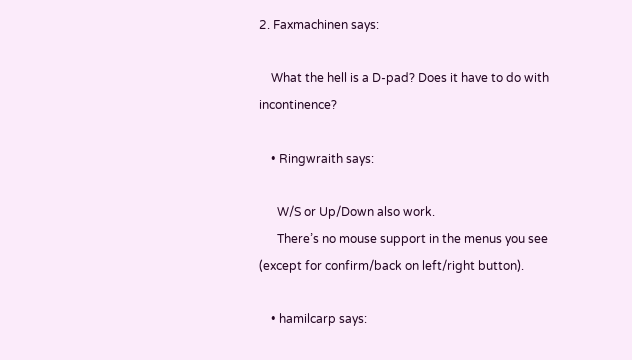2. Faxmachinen says:

    What the hell is a D-pad? Does it have to do with incontinence?

    • Ringwraith says:

      W/S or Up/Down also work.
      There’s no mouse support in the menus you see (except for confirm/back on left/right button).

    • hamilcarp says: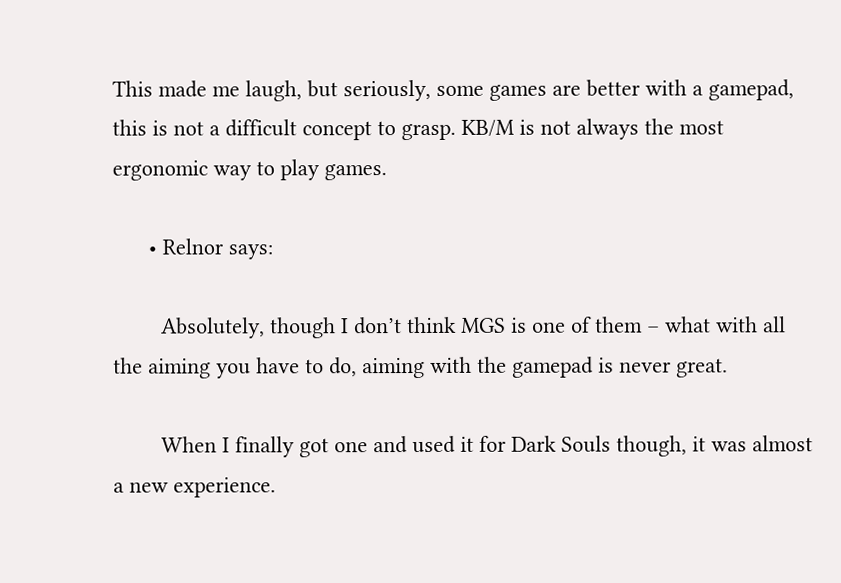This made me laugh, but seriously, some games are better with a gamepad, this is not a difficult concept to grasp. KB/M is not always the most ergonomic way to play games.

      • Relnor says:

        Absolutely, though I don’t think MGS is one of them – what with all the aiming you have to do, aiming with the gamepad is never great.

        When I finally got one and used it for Dark Souls though, it was almost a new experience.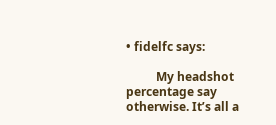• fidelfc says:

          My headshot percentage say otherwise. It’s all a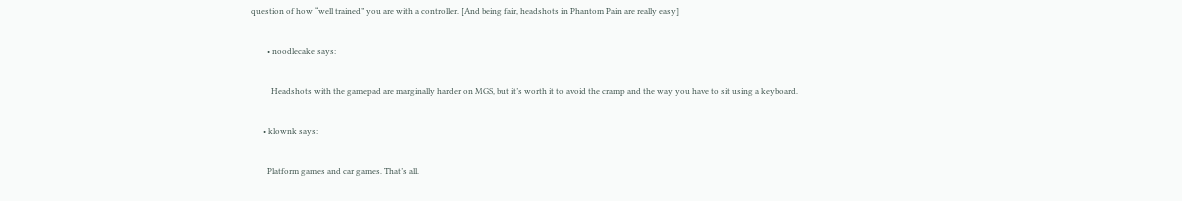question of how “well trained” you are with a controller. [And being fair, headshots in Phantom Pain are really easy]

        • noodlecake says:

          Headshots with the gamepad are marginally harder on MGS, but it’s worth it to avoid the cramp and the way you have to sit using a keyboard.

      • klownk says:

        Platform games and car games. That’s all.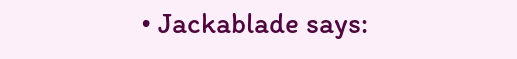• Jackablade says: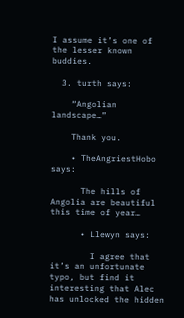I assume it’s one of the lesser known buddies.

  3. turth says:

    “Angolian landscape…”

    Thank you.

    • TheAngriestHobo says:

      The hills of Angolia are beautiful this time of year…

      • Llewyn says:

        I agree that it’s an unfortunate typo, but find it interesting that Alec has unlocked the hidden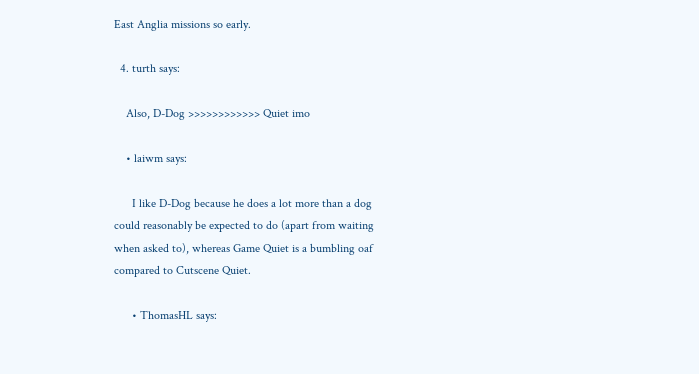East Anglia missions so early.

  4. turth says:

    Also, D-Dog >>>>>>>>>>>> Quiet imo

    • laiwm says:

      I like D-Dog because he does a lot more than a dog could reasonably be expected to do (apart from waiting when asked to), whereas Game Quiet is a bumbling oaf compared to Cutscene Quiet.

      • ThomasHL says: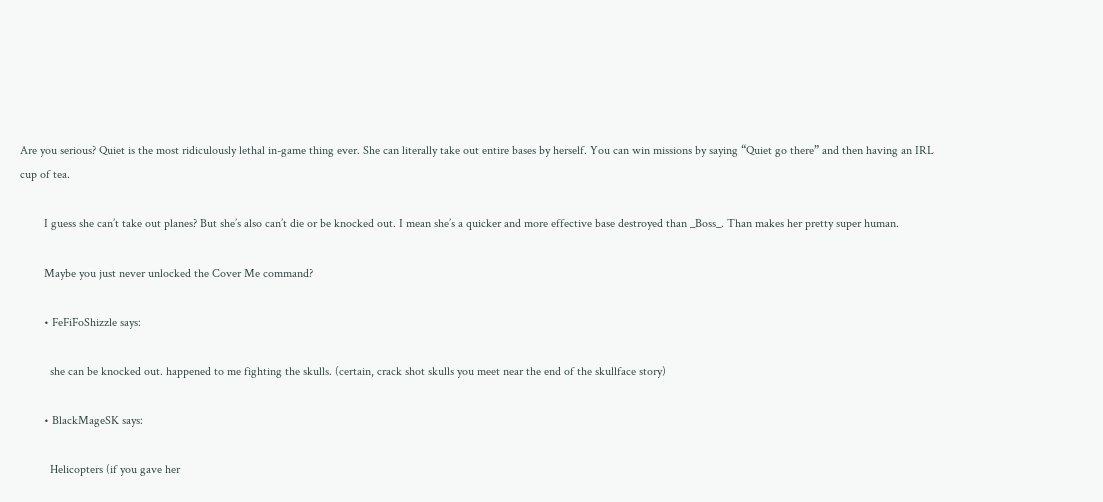Are you serious? Quiet is the most ridiculously lethal in-game thing ever. She can literally take out entire bases by herself. You can win missions by saying “Quiet go there” and then having an IRL cup of tea.

        I guess she can’t take out planes? But she’s also can’t die or be knocked out. I mean she’s a quicker and more effective base destroyed than _Boss_. Than makes her pretty super human.

        Maybe you just never unlocked the Cover Me command?

        • FeFiFoShizzle says:

          she can be knocked out. happened to me fighting the skulls. (certain, crack shot skulls you meet near the end of the skullface story)

        • BlackMageSK says:

          Helicopters (if you gave her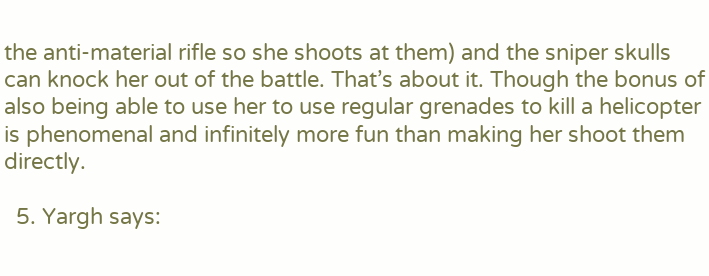the anti-material rifle so she shoots at them) and the sniper skulls can knock her out of the battle. That’s about it. Though the bonus of also being able to use her to use regular grenades to kill a helicopter is phenomenal and infinitely more fun than making her shoot them directly.

  5. Yargh says: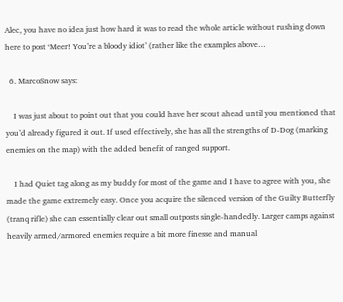Alec, you have no idea just how hard it was to read the whole article without rushing down here to post ‘Meer! You’re a bloody idiot’ (rather like the examples above…

  6. MarcoSnow says:

    I was just about to point out that you could have her scout ahead until you mentioned that you’d already figured it out. If used effectively, she has all the strengths of D-Dog (marking enemies on the map) with the added benefit of ranged support.

    I had Quiet tag along as my buddy for most of the game and I have to agree with you, she made the game extremely easy. Once you acquire the silenced version of the Guilty Butterfly (tranq rifle) she can essentially clear out small outposts single-handedly. Larger camps against heavily armed/armored enemies require a bit more finesse and manual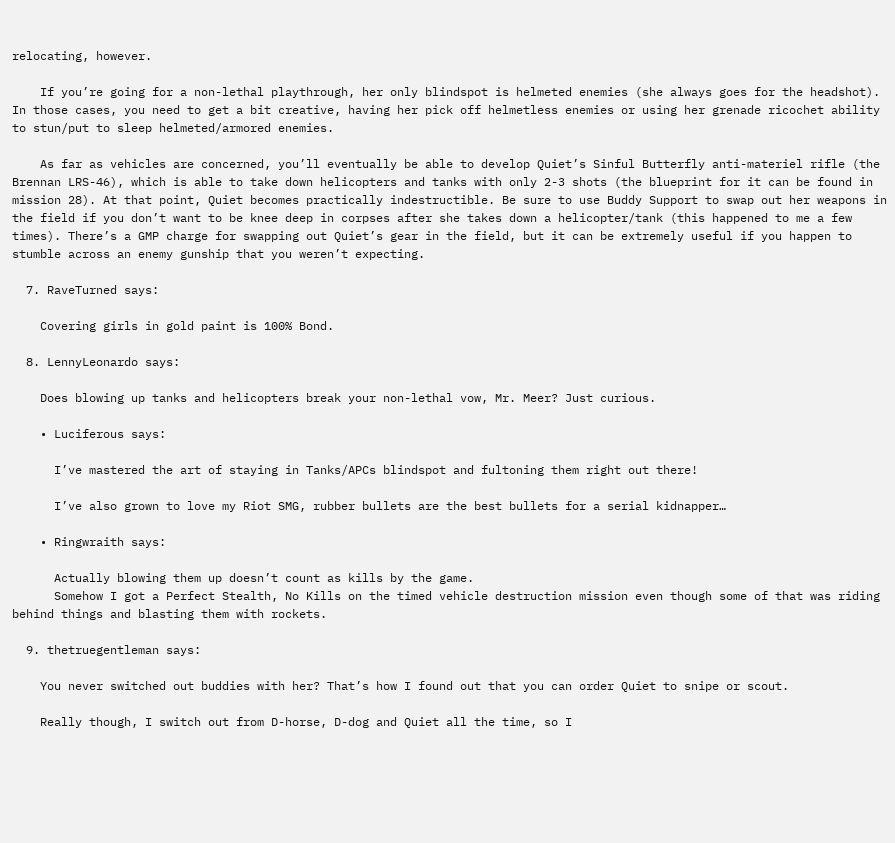relocating, however.

    If you’re going for a non-lethal playthrough, her only blindspot is helmeted enemies (she always goes for the headshot). In those cases, you need to get a bit creative, having her pick off helmetless enemies or using her grenade ricochet ability to stun/put to sleep helmeted/armored enemies.

    As far as vehicles are concerned, you’ll eventually be able to develop Quiet’s Sinful Butterfly anti-materiel rifle (the Brennan LRS-46), which is able to take down helicopters and tanks with only 2-3 shots (the blueprint for it can be found in mission 28). At that point, Quiet becomes practically indestructible. Be sure to use Buddy Support to swap out her weapons in the field if you don’t want to be knee deep in corpses after she takes down a helicopter/tank (this happened to me a few times). There’s a GMP charge for swapping out Quiet’s gear in the field, but it can be extremely useful if you happen to stumble across an enemy gunship that you weren’t expecting.

  7. RaveTurned says:

    Covering girls in gold paint is 100% Bond.

  8. LennyLeonardo says:

    Does blowing up tanks and helicopters break your non-lethal vow, Mr. Meer? Just curious.

    • Luciferous says:

      I’ve mastered the art of staying in Tanks/APCs blindspot and fultoning them right out there!

      I’ve also grown to love my Riot SMG, rubber bullets are the best bullets for a serial kidnapper…

    • Ringwraith says:

      Actually blowing them up doesn’t count as kills by the game.
      Somehow I got a Perfect Stealth, No Kills on the timed vehicle destruction mission even though some of that was riding behind things and blasting them with rockets.

  9. thetruegentleman says:

    You never switched out buddies with her? That’s how I found out that you can order Quiet to snipe or scout.

    Really though, I switch out from D-horse, D-dog and Quiet all the time, so I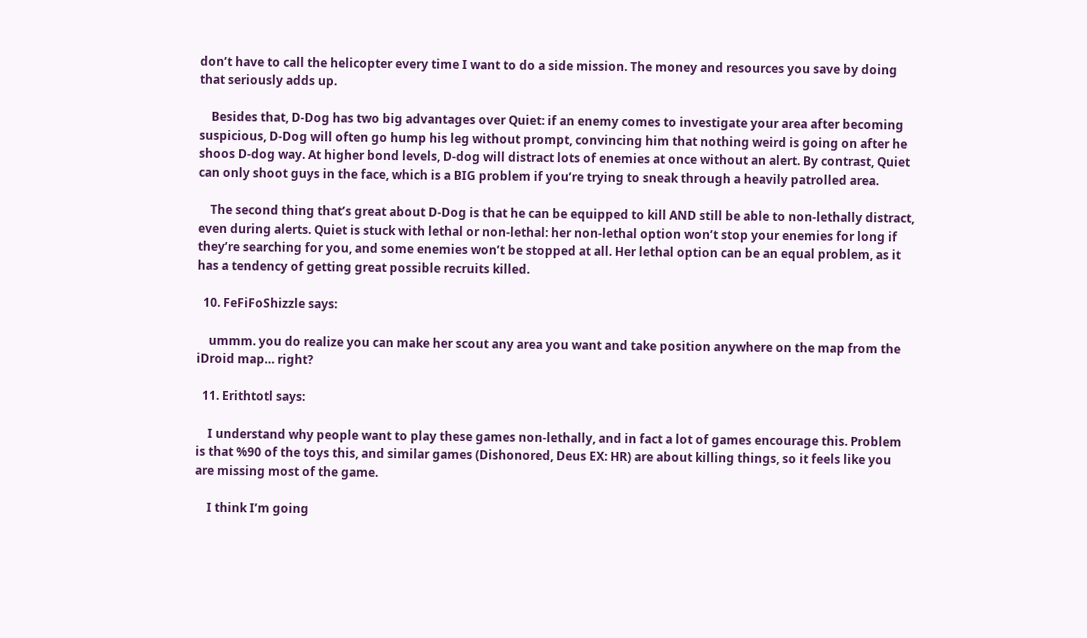don’t have to call the helicopter every time I want to do a side mission. The money and resources you save by doing that seriously adds up.

    Besides that, D-Dog has two big advantages over Quiet: if an enemy comes to investigate your area after becoming suspicious, D-Dog will often go hump his leg without prompt, convincing him that nothing weird is going on after he shoos D-dog way. At higher bond levels, D-dog will distract lots of enemies at once without an alert. By contrast, Quiet can only shoot guys in the face, which is a BIG problem if you’re trying to sneak through a heavily patrolled area.

    The second thing that’s great about D-Dog is that he can be equipped to kill AND still be able to non-lethally distract, even during alerts. Quiet is stuck with lethal or non-lethal: her non-lethal option won’t stop your enemies for long if they’re searching for you, and some enemies won’t be stopped at all. Her lethal option can be an equal problem, as it has a tendency of getting great possible recruits killed.

  10. FeFiFoShizzle says:

    ummm. you do realize you can make her scout any area you want and take position anywhere on the map from the iDroid map… right?

  11. Erithtotl says:

    I understand why people want to play these games non-lethally, and in fact a lot of games encourage this. Problem is that %90 of the toys this, and similar games (Dishonored, Deus EX: HR) are about killing things, so it feels like you are missing most of the game.

    I think I’m going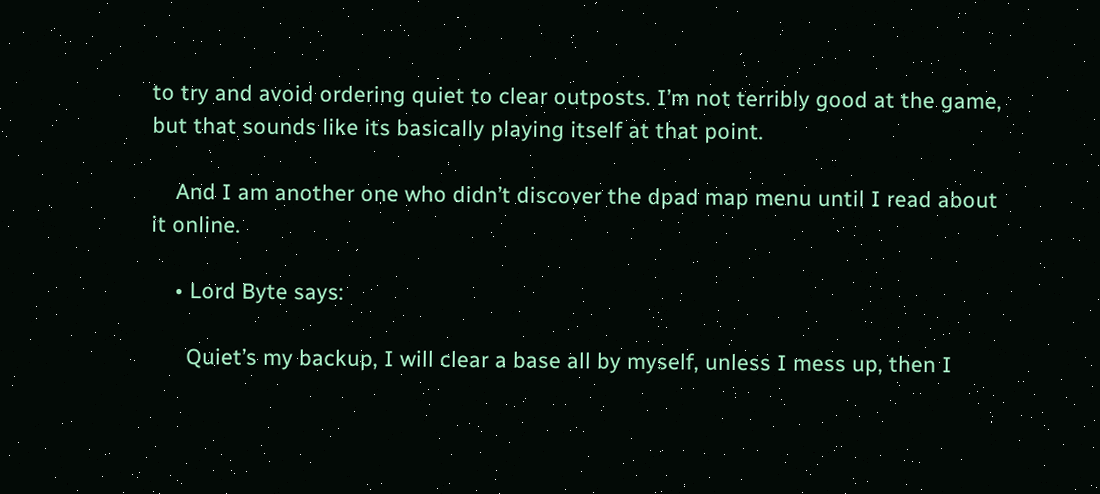to try and avoid ordering quiet to clear outposts. I’m not terribly good at the game, but that sounds like its basically playing itself at that point.

    And I am another one who didn’t discover the dpad map menu until I read about it online.

    • Lord Byte says:

      Quiet’s my backup, I will clear a base all by myself, unless I mess up, then I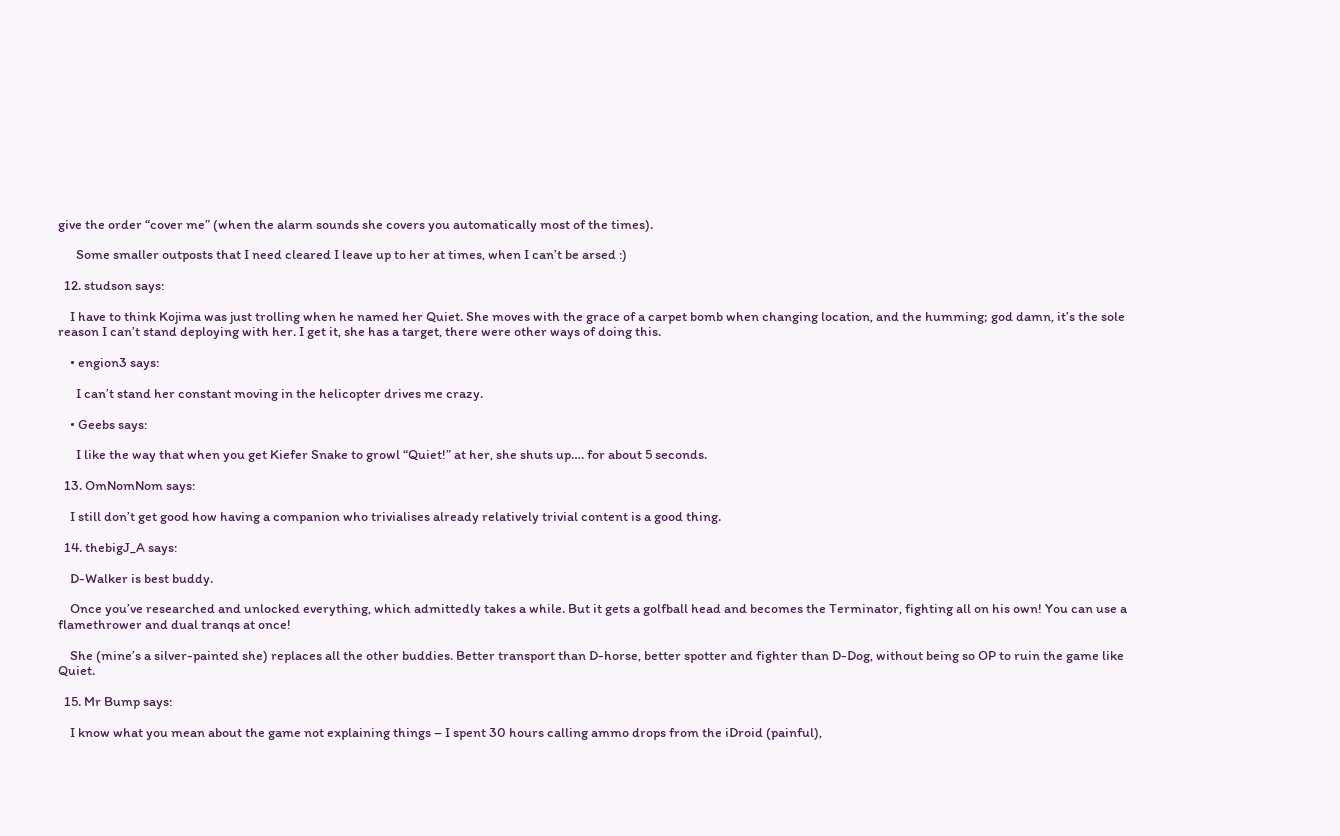give the order “cover me” (when the alarm sounds she covers you automatically most of the times).

      Some smaller outposts that I need cleared I leave up to her at times, when I can’t be arsed :)

  12. studson says:

    I have to think Kojima was just trolling when he named her Quiet. She moves with the grace of a carpet bomb when changing location, and the humming; god damn, it’s the sole reason I can’t stand deploying with her. I get it, she has a target, there were other ways of doing this.

    • engion3 says:

      I can’t stand her constant moving in the helicopter drives me crazy.

    • Geebs says:

      I like the way that when you get Kiefer Snake to growl “Quiet!” at her, she shuts up…. for about 5 seconds.

  13. OmNomNom says:

    I still don’t get good how having a companion who trivialises already relatively trivial content is a good thing.

  14. thebigJ_A says:

    D-Walker is best buddy.

    Once you’ve researched and unlocked everything, which admittedly takes a while. But it gets a golfball head and becomes the Terminator, fighting all on his own! You can use a flamethrower and dual tranqs at once!

    She (mine’s a silver-painted she) replaces all the other buddies. Better transport than D-horse, better spotter and fighter than D-Dog, without being so OP to ruin the game like Quiet.

  15. Mr Bump says:

    I know what you mean about the game not explaining things – I spent 30 hours calling ammo drops from the iDroid (painful),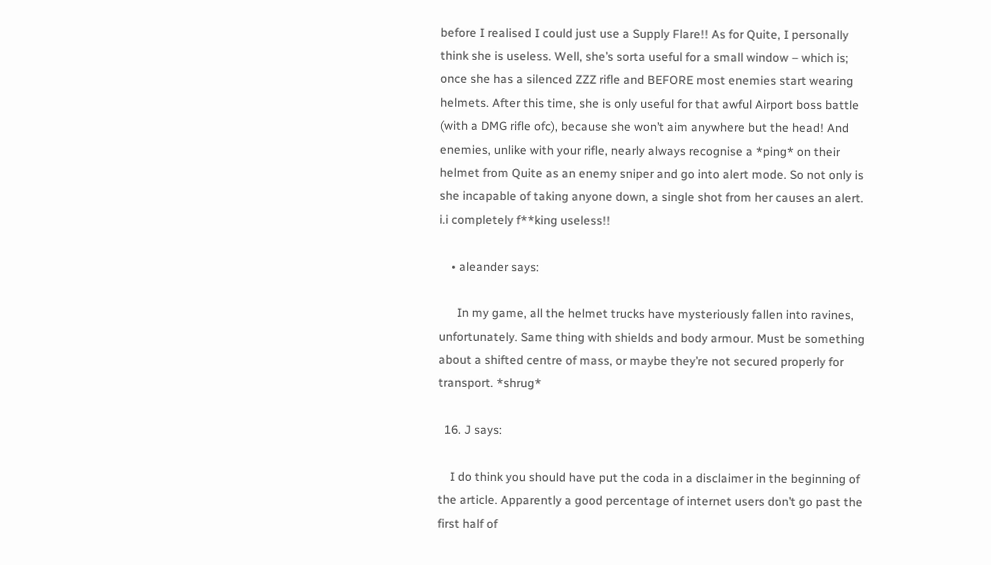before I realised I could just use a Supply Flare!! As for Quite, I personally think she is useless. Well, she’s sorta useful for a small window – which is; once she has a silenced ZZZ rifle and BEFORE most enemies start wearing helmets. After this time, she is only useful for that awful Airport boss battle (with a DMG rifle ofc), because she won’t aim anywhere but the head! And enemies, unlike with your rifle, nearly always recognise a *ping* on their helmet from Quite as an enemy sniper and go into alert mode. So not only is she incapable of taking anyone down, a single shot from her causes an alert. i.i completely f**king useless!!

    • aleander says:

      In my game, all the helmet trucks have mysteriously fallen into ravines, unfortunately. Same thing with shields and body armour. Must be something about a shifted centre of mass, or maybe they’re not secured properly for transport. *shrug*

  16. J says:

    I do think you should have put the coda in a disclaimer in the beginning of the article. Apparently a good percentage of internet users don’t go past the first half of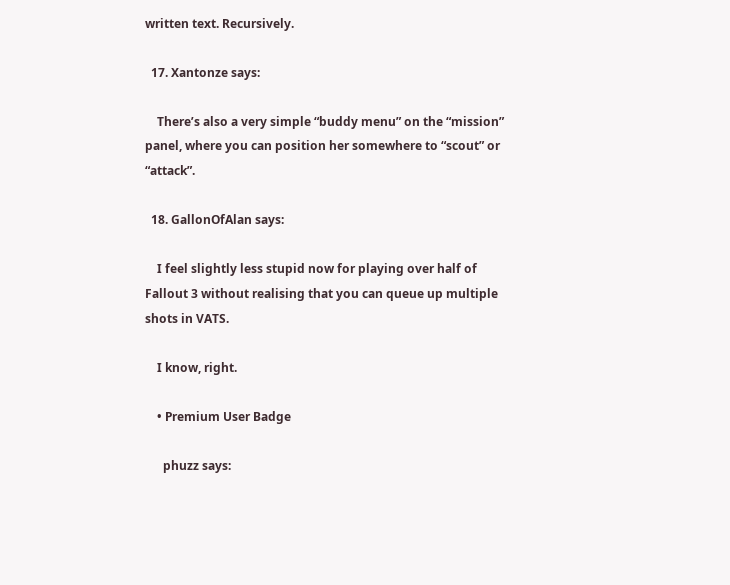written text. Recursively.

  17. Xantonze says:

    There’s also a very simple “buddy menu” on the “mission” panel, where you can position her somewhere to “scout” or “attack”.

  18. GallonOfAlan says:

    I feel slightly less stupid now for playing over half of Fallout 3 without realising that you can queue up multiple shots in VATS.

    I know, right.

    • Premium User Badge

      phuzz says: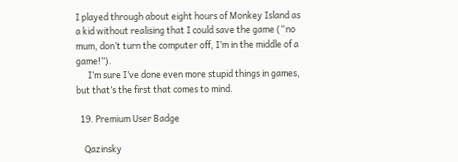I played through about eight hours of Monkey Island as a kid without realising that I could save the game (“no mum, don’t turn the computer off, I’m in the middle of a game!”).
      I’m sure I’ve done even more stupid things in games, but that’s the first that comes to mind.

  19. Premium User Badge

    Qazinsky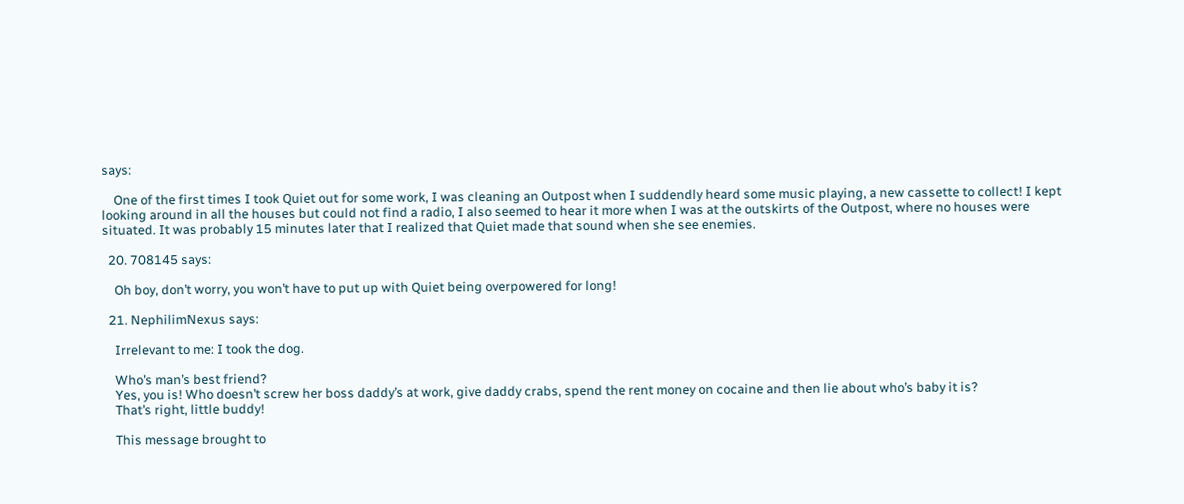says:

    One of the first times I took Quiet out for some work, I was cleaning an Outpost when I suddendly heard some music playing, a new cassette to collect! I kept looking around in all the houses but could not find a radio, I also seemed to hear it more when I was at the outskirts of the Outpost, where no houses were situated. It was probably 15 minutes later that I realized that Quiet made that sound when she see enemies.

  20. 708145 says:

    Oh boy, don’t worry, you won’t have to put up with Quiet being overpowered for long!

  21. NephilimNexus says:

    Irrelevant to me: I took the dog.

    Who’s man’s best friend?
    Yes, you is! Who doesn’t screw her boss daddy’s at work, give daddy crabs, spend the rent money on cocaine and then lie about who’s baby it is?
    That’s right, little buddy!

    This message brought to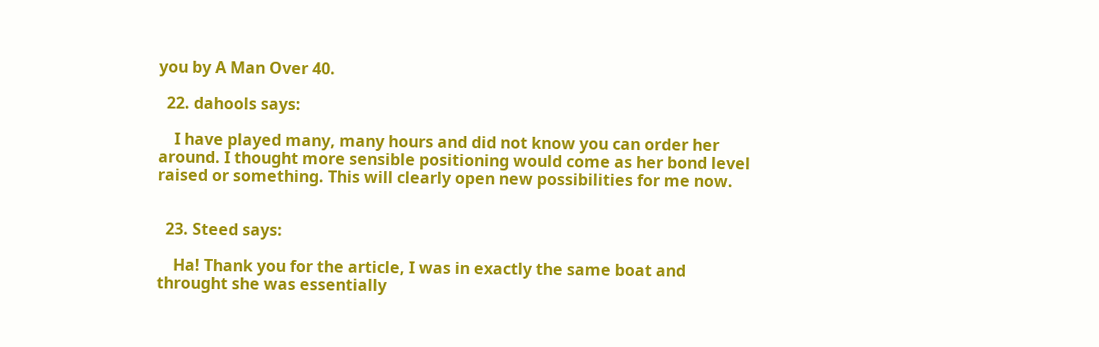you by A Man Over 40.

  22. dahools says:

    I have played many, many hours and did not know you can order her around. I thought more sensible positioning would come as her bond level raised or something. This will clearly open new possibilities for me now.


  23. Steed says:

    Ha! Thank you for the article, I was in exactly the same boat and throught she was essentially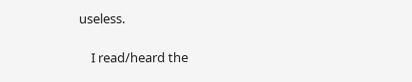useless.

    I read/heard the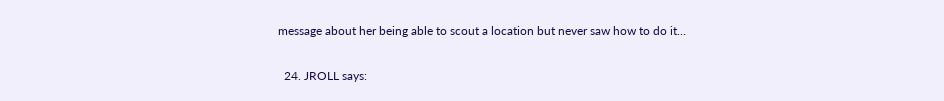message about her being able to scout a location but never saw how to do it…

  24. JROLL says: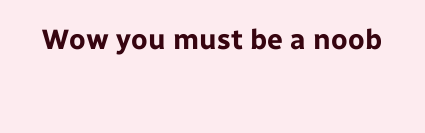Wow you must be a noob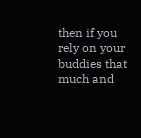then if you rely on your buddies that much and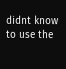didnt know to use the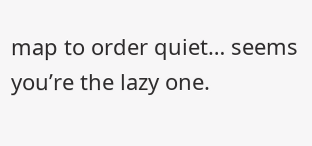map to order quiet… seems you’re the lazy one.